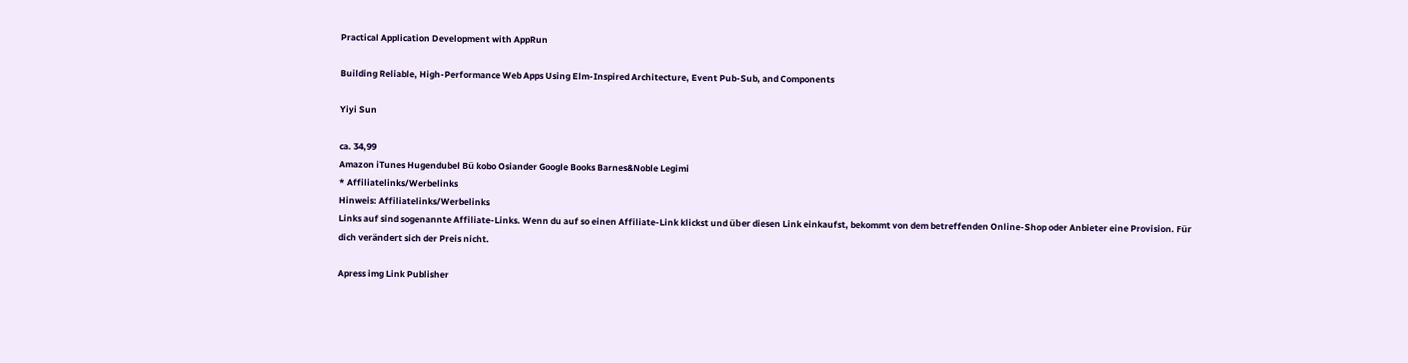Practical Application Development with AppRun

Building Reliable, High-Performance Web Apps Using Elm-Inspired Architecture, Event Pub-Sub, and Components

Yiyi Sun

ca. 34,99
Amazon iTunes Hugendubel Bü kobo Osiander Google Books Barnes&Noble Legimi
* Affiliatelinks/Werbelinks
Hinweis: Affiliatelinks/Werbelinks
Links auf sind sogenannte Affiliate-Links. Wenn du auf so einen Affiliate-Link klickst und über diesen Link einkaufst, bekommt von dem betreffenden Online-Shop oder Anbieter eine Provision. Für dich verändert sich der Preis nicht.

Apress img Link Publisher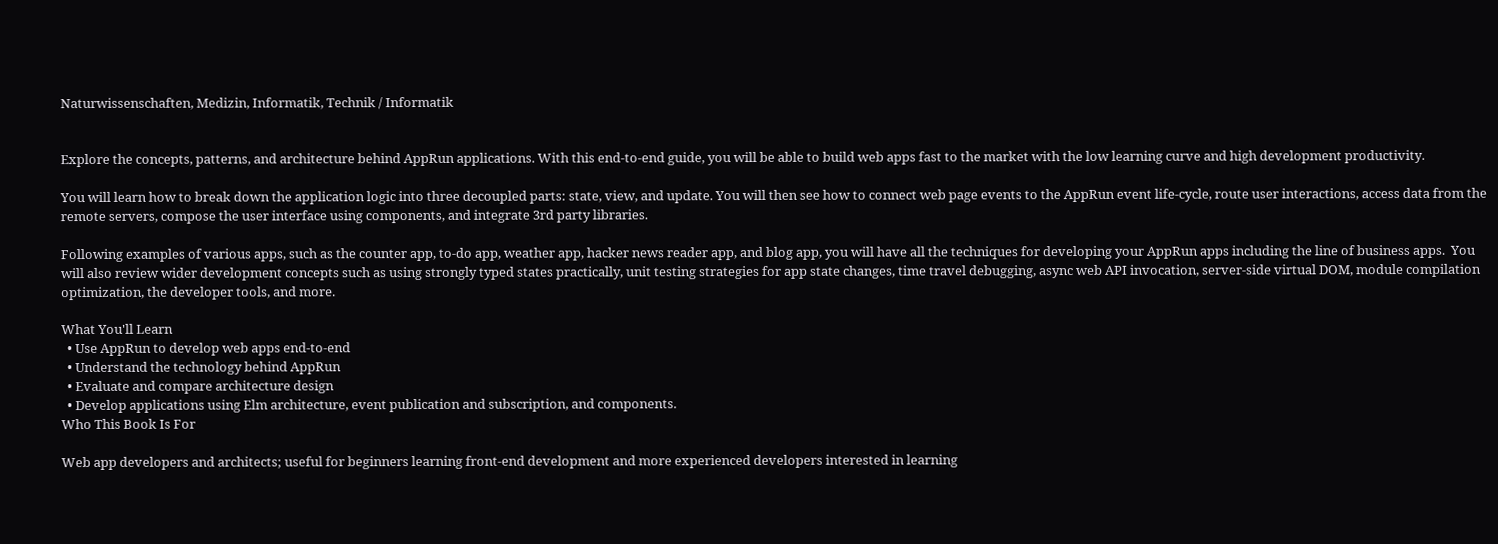Naturwissenschaften, Medizin, Informatik, Technik / Informatik


Explore the concepts, patterns, and architecture behind AppRun applications. With this end-to-end guide, you will be able to build web apps fast to the market with the low learning curve and high development productivity.

You will learn how to break down the application logic into three decoupled parts: state, view, and update. You will then see how to connect web page events to the AppRun event life-cycle, route user interactions, access data from the remote servers, compose the user interface using components, and integrate 3rd party libraries.

Following examples of various apps, such as the counter app, to-do app, weather app, hacker news reader app, and blog app, you will have all the techniques for developing your AppRun apps including the line of business apps.  You will also review wider development concepts such as using strongly typed states practically, unit testing strategies for app state changes, time travel debugging, async web API invocation, server-side virtual DOM, module compilation optimization, the developer tools, and more.

What You'll Learn
  • Use AppRun to develop web apps end-to-end
  • Understand the technology behind AppRun
  • Evaluate and compare architecture design
  • Develop applications using Elm architecture, event publication and subscription, and components.
Who This Book Is For

Web app developers and architects; useful for beginners learning front-end development and more experienced developers interested in learning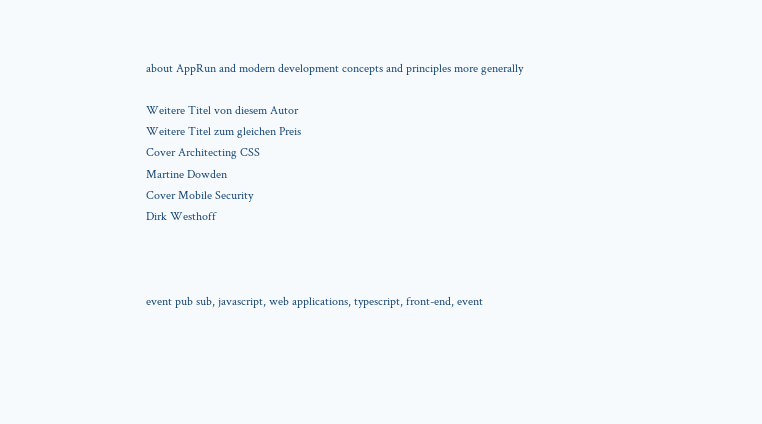about AppRun and modern development concepts and principles more generally

Weitere Titel von diesem Autor
Weitere Titel zum gleichen Preis
Cover Architecting CSS
Martine Dowden
Cover Mobile Security
Dirk Westhoff



event pub sub, javascript, web applications, typescript, front-end, event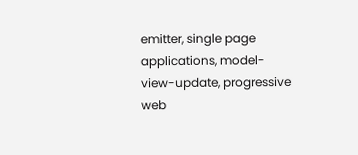emitter, single page applications, model-view-update, progressive web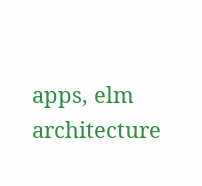apps, elm architecture